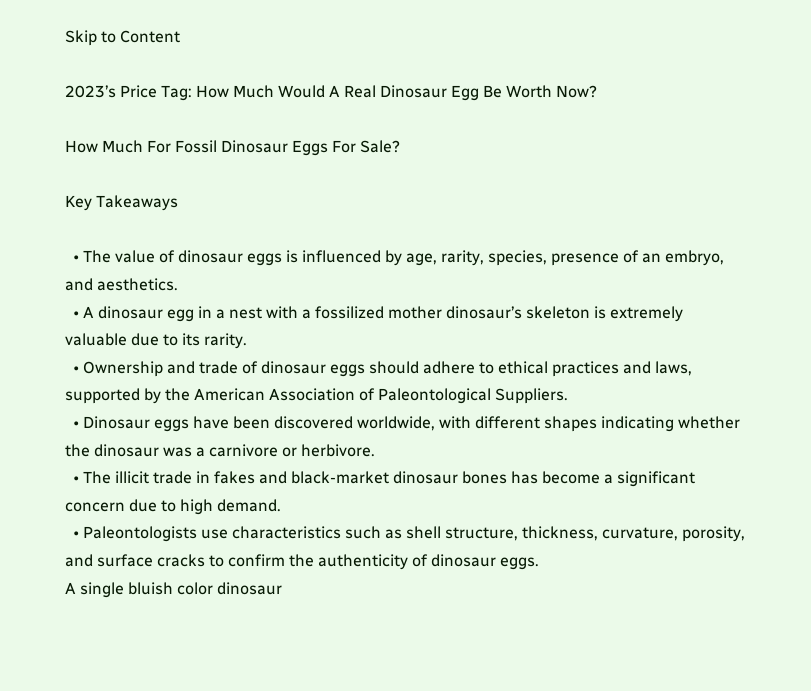Skip to Content

2023’s Price Tag: How Much Would A Real Dinosaur Egg Be Worth Now?

How Much For Fossil Dinosaur Eggs For Sale?

Key Takeaways

  • The value of dinosaur eggs is influenced by age, rarity, species, presence of an embryo, and aesthetics.
  • A dinosaur egg in a nest with a fossilized mother dinosaur’s skeleton is extremely valuable due to its rarity.
  • Ownership and trade of dinosaur eggs should adhere to ethical practices and laws, supported by the American Association of Paleontological Suppliers.
  • Dinosaur eggs have been discovered worldwide, with different shapes indicating whether the dinosaur was a carnivore or herbivore.
  • The illicit trade in fakes and black-market dinosaur bones has become a significant concern due to high demand.
  • Paleontologists use characteristics such as shell structure, thickness, curvature, porosity, and surface cracks to confirm the authenticity of dinosaur eggs.
A single bluish color dinosaur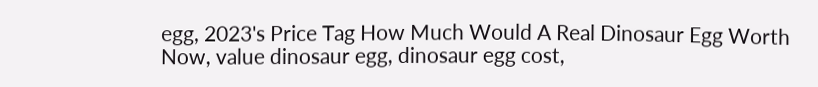egg, 2023's Price Tag How Much Would A Real Dinosaur Egg Worth Now, value dinosaur egg, dinosaur egg cost,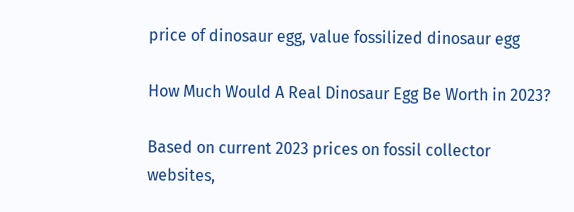price of dinosaur egg, value fossilized dinosaur egg

How Much Would A Real Dinosaur Egg Be Worth in 2023?

Based on current 2023 prices on fossil collector websites,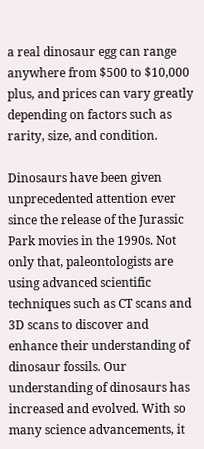a real dinosaur egg can range anywhere from $500 to $10,000 plus, and prices can vary greatly depending on factors such as rarity, size, and condition.

Dinosaurs have been given unprecedented attention ever since the release of the Jurassic Park movies in the 1990s. Not only that, paleontologists are using advanced scientific techniques such as CT scans and 3D scans to discover and enhance their understanding of dinosaur fossils. Our understanding of dinosaurs has increased and evolved. With so many science advancements, it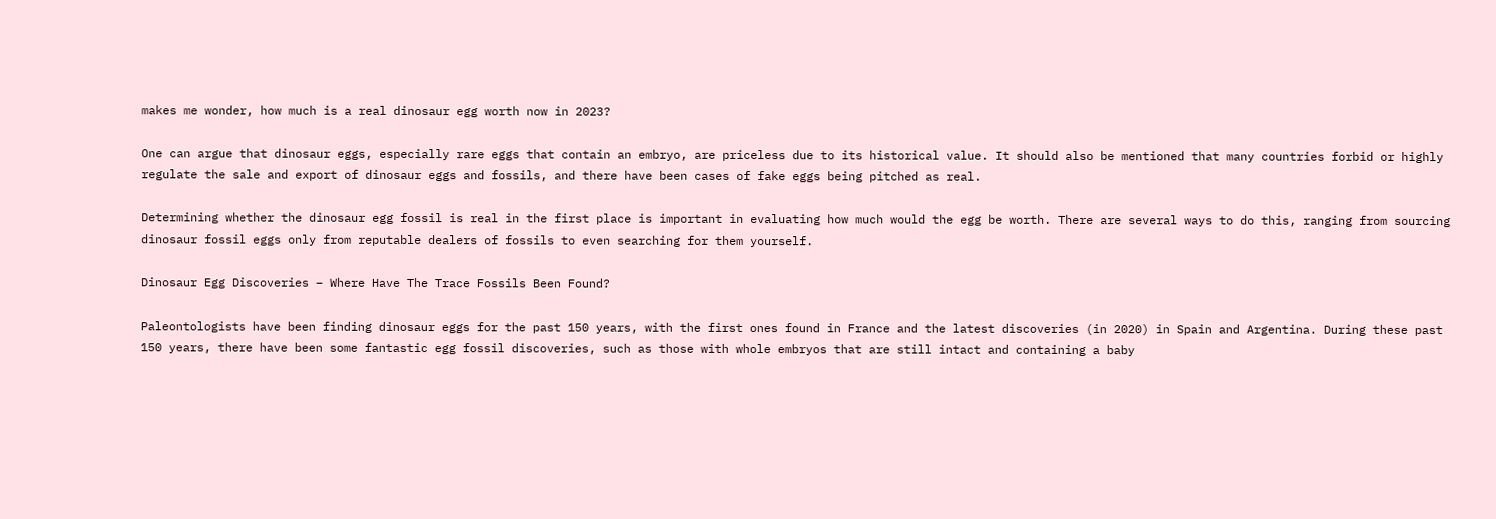makes me wonder, how much is a real dinosaur egg worth now in 2023?

One can argue that dinosaur eggs, especially rare eggs that contain an embryo, are priceless due to its historical value. It should also be mentioned that many countries forbid or highly regulate the sale and export of dinosaur eggs and fossils, and there have been cases of fake eggs being pitched as real.

Determining whether the dinosaur egg fossil is real in the first place is important in evaluating how much would the egg be worth. There are several ways to do this, ranging from sourcing dinosaur fossil eggs only from reputable dealers of fossils to even searching for them yourself.

Dinosaur Egg Discoveries – Where Have The Trace Fossils Been Found?

Paleontologists have been finding dinosaur eggs for the past 150 years, with the first ones found in France and the latest discoveries (in 2020) in Spain and Argentina. During these past 150 years, there have been some fantastic egg fossil discoveries, such as those with whole embryos that are still intact and containing a baby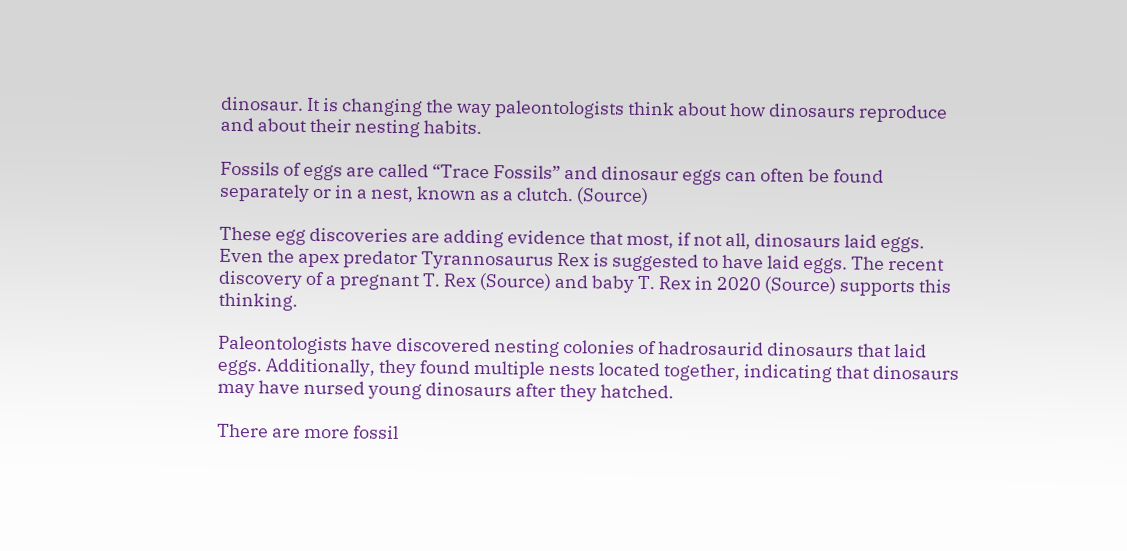dinosaur. It is changing the way paleontologists think about how dinosaurs reproduce and about their nesting habits.

Fossils of eggs are called “Trace Fossils” and dinosaur eggs can often be found separately or in a nest, known as a clutch. (Source)

These egg discoveries are adding evidence that most, if not all, dinosaurs laid eggs. Even the apex predator Tyrannosaurus Rex is suggested to have laid eggs. The recent discovery of a pregnant T. Rex (Source) and baby T. Rex in 2020 (Source) supports this thinking.

Paleontologists have discovered nesting colonies of hadrosaurid dinosaurs that laid eggs. Additionally, they found multiple nests located together, indicating that dinosaurs may have nursed young dinosaurs after they hatched.

There are more fossil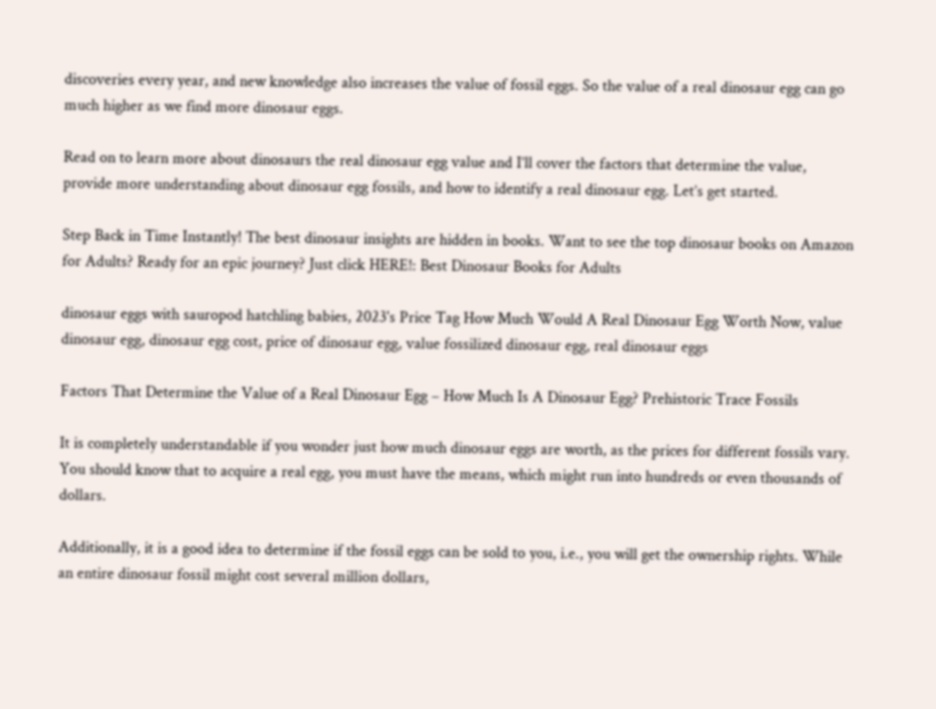discoveries every year, and new knowledge also increases the value of fossil eggs. So the value of a real dinosaur egg can go much higher as we find more dinosaur eggs.

Read on to learn more about dinosaurs the real dinosaur egg value and I’ll cover the factors that determine the value, provide more understanding about dinosaur egg fossils, and how to identify a real dinosaur egg. Let’s get started.

Step Back in Time Instantly! The best dinosaur insights are hidden in books. Want to see the top dinosaur books on Amazon for Adults? Ready for an epic journey? Just click HERE!: Best Dinosaur Books for Adults

dinosaur eggs with sauropod hatchling babies, 2023's Price Tag How Much Would A Real Dinosaur Egg Worth Now, value dinosaur egg, dinosaur egg cost, price of dinosaur egg, value fossilized dinosaur egg, real dinosaur eggs

Factors That Determine the Value of a Real Dinosaur Egg – How Much Is A Dinosaur Egg? Prehistoric Trace Fossils

It is completely understandable if you wonder just how much dinosaur eggs are worth, as the prices for different fossils vary. You should know that to acquire a real egg, you must have the means, which might run into hundreds or even thousands of dollars.

Additionally, it is a good idea to determine if the fossil eggs can be sold to you, i.e., you will get the ownership rights. While an entire dinosaur fossil might cost several million dollars,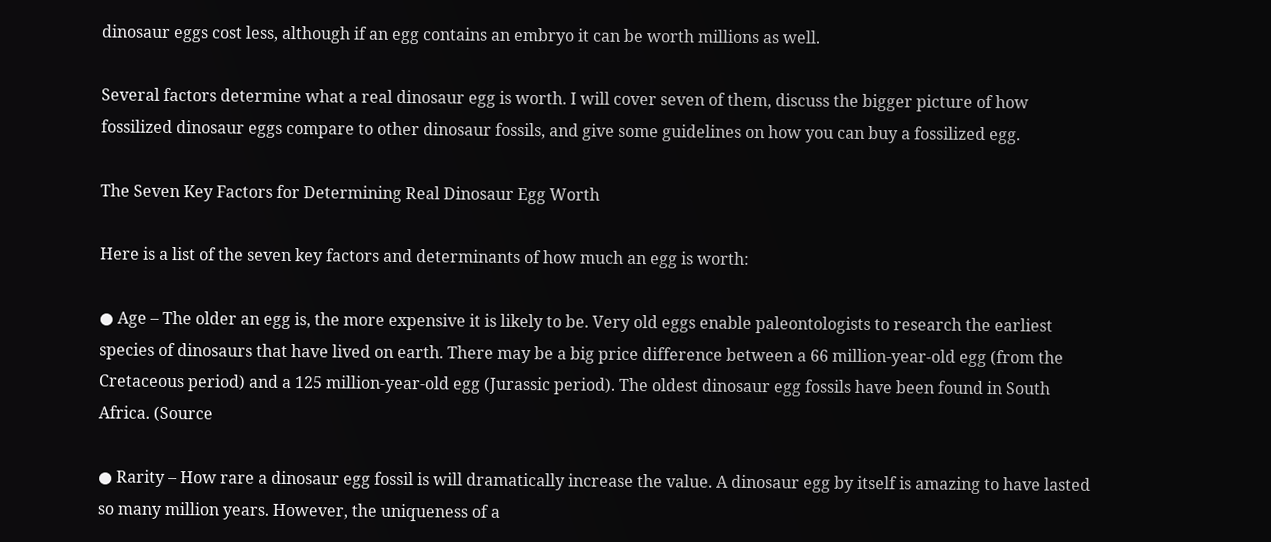dinosaur eggs cost less, although if an egg contains an embryo it can be worth millions as well.

Several factors determine what a real dinosaur egg is worth. I will cover seven of them, discuss the bigger picture of how fossilized dinosaur eggs compare to other dinosaur fossils, and give some guidelines on how you can buy a fossilized egg.

The Seven Key Factors for Determining Real Dinosaur Egg Worth

Here is a list of the seven key factors and determinants of how much an egg is worth:

● Age – The older an egg is, the more expensive it is likely to be. Very old eggs enable paleontologists to research the earliest species of dinosaurs that have lived on earth. There may be a big price difference between a 66 million-year-old egg (from the Cretaceous period) and a 125 million-year-old egg (Jurassic period). The oldest dinosaur egg fossils have been found in South Africa. (Source

● Rarity – How rare a dinosaur egg fossil is will dramatically increase the value. A dinosaur egg by itself is amazing to have lasted so many million years. However, the uniqueness of a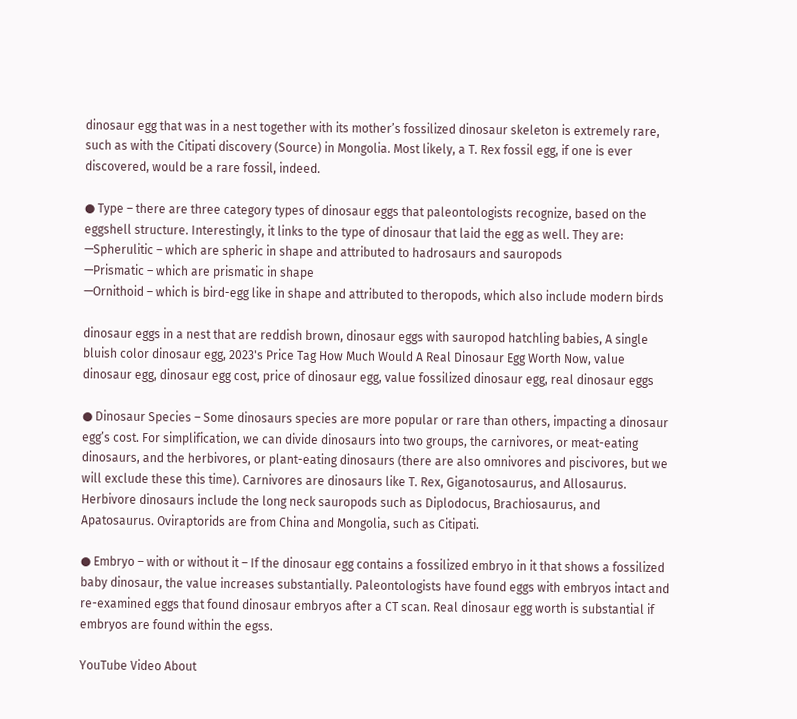dinosaur egg that was in a nest together with its mother’s fossilized dinosaur skeleton is extremely rare, such as with the Citipati discovery (Source) in Mongolia. Most likely, a T. Rex fossil egg, if one is ever discovered, would be a rare fossil, indeed.

● Type – there are three category types of dinosaur eggs that paleontologists recognize, based on the eggshell structure. Interestingly, it links to the type of dinosaur that laid the egg as well. They are:
—Spherulitic – which are spheric in shape and attributed to hadrosaurs and sauropods
—Prismatic – which are prismatic in shape
—Ornithoid – which is bird-egg like in shape and attributed to theropods, which also include modern birds

dinosaur eggs in a nest that are reddish brown, dinosaur eggs with sauropod hatchling babies, A single bluish color dinosaur egg, 2023's Price Tag How Much Would A Real Dinosaur Egg Worth Now, value dinosaur egg, dinosaur egg cost, price of dinosaur egg, value fossilized dinosaur egg, real dinosaur eggs

● Dinosaur Species – Some dinosaurs species are more popular or rare than others, impacting a dinosaur egg’s cost. For simplification, we can divide dinosaurs into two groups, the carnivores, or meat-eating dinosaurs, and the herbivores, or plant-eating dinosaurs (there are also omnivores and piscivores, but we will exclude these this time). Carnivores are dinosaurs like T. Rex, Giganotosaurus, and Allosaurus. Herbivore dinosaurs include the long neck sauropods such as Diplodocus, Brachiosaurus, and Apatosaurus. Oviraptorids are from China and Mongolia, such as Citipati.

● Embryo – with or without it – If the dinosaur egg contains a fossilized embryo in it that shows a fossilized baby dinosaur, the value increases substantially. Paleontologists have found eggs with embryos intact and re-examined eggs that found dinosaur embryos after a CT scan. Real dinosaur egg worth is substantial if embryos are found within the egss.

YouTube Video About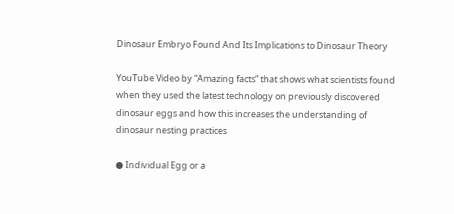Dinosaur Embryo Found And Its Implications to Dinosaur Theory

YouTube Video by “Amazing facts” that shows what scientists found when they used the latest technology on previously discovered dinosaur eggs and how this increases the understanding of dinosaur nesting practices

● Individual Egg or a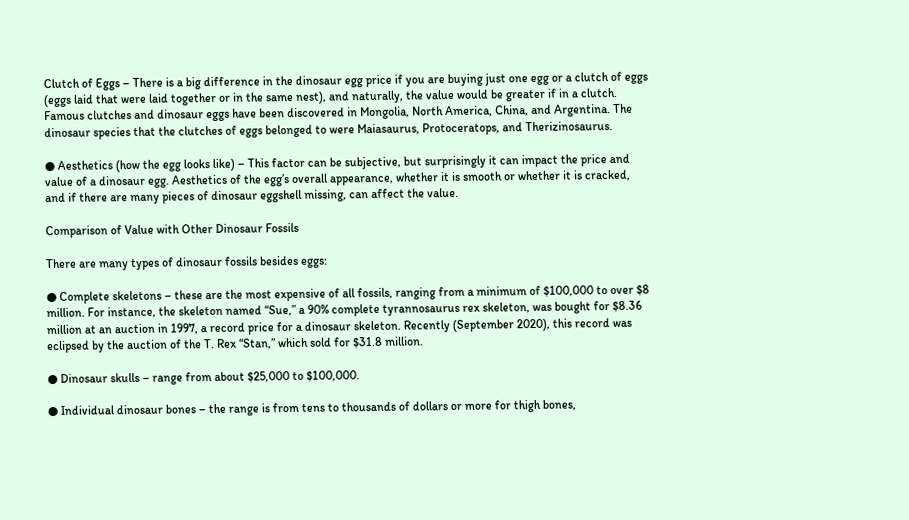Clutch of Eggs – There is a big difference in the dinosaur egg price if you are buying just one egg or a clutch of eggs (eggs laid that were laid together or in the same nest), and naturally, the value would be greater if in a clutch. Famous clutches and dinosaur eggs have been discovered in Mongolia, North America, China, and Argentina. The dinosaur species that the clutches of eggs belonged to were Maiasaurus, Protoceratops, and Therizinosaurus.

● Aesthetics (how the egg looks like) – This factor can be subjective, but surprisingly it can impact the price and value of a dinosaur egg. Aesthetics of the egg’s overall appearance, whether it is smooth or whether it is cracked, and if there are many pieces of dinosaur eggshell missing, can affect the value.

Comparison of Value with Other Dinosaur Fossils

There are many types of dinosaur fossils besides eggs:

● Complete skeletons – these are the most expensive of all fossils, ranging from a minimum of $100,000 to over $8 million. For instance, the skeleton named “Sue,” a 90% complete tyrannosaurus rex skeleton, was bought for $8.36 million at an auction in 1997, a record price for a dinosaur skeleton. Recently (September 2020), this record was eclipsed by the auction of the T. Rex “Stan,” which sold for $31.8 million.

● Dinosaur skulls – range from about $25,000 to $100,000.

● Individual dinosaur bones – the range is from tens to thousands of dollars or more for thigh bones,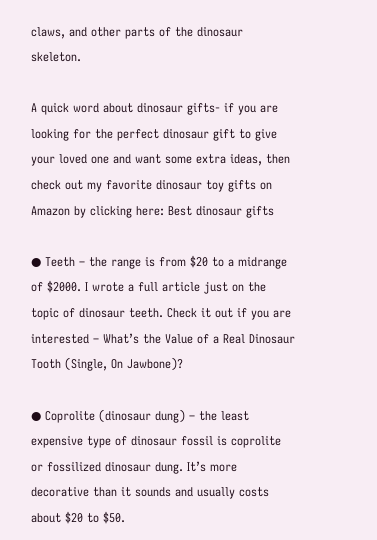claws, and other parts of the dinosaur skeleton.

A quick word about dinosaur gifts- if you are looking for the perfect dinosaur gift to give your loved one and want some extra ideas, then check out my favorite dinosaur toy gifts on Amazon by clicking here: Best dinosaur gifts

● Teeth – the range is from $20 to a midrange of $2000. I wrote a full article just on the topic of dinosaur teeth. Check it out if you are interested – What’s the Value of a Real Dinosaur Tooth (Single, On Jawbone)?

● Coprolite (dinosaur dung) – the least expensive type of dinosaur fossil is coprolite or fossilized dinosaur dung. It’s more decorative than it sounds and usually costs about $20 to $50.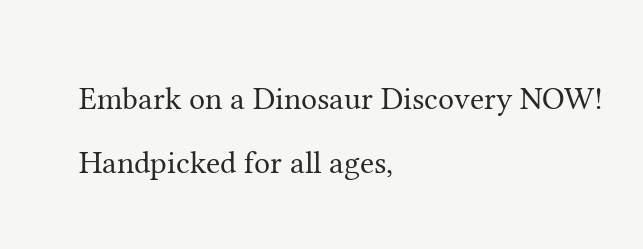Embark on a Dinosaur Discovery NOW! Handpicked for all ages,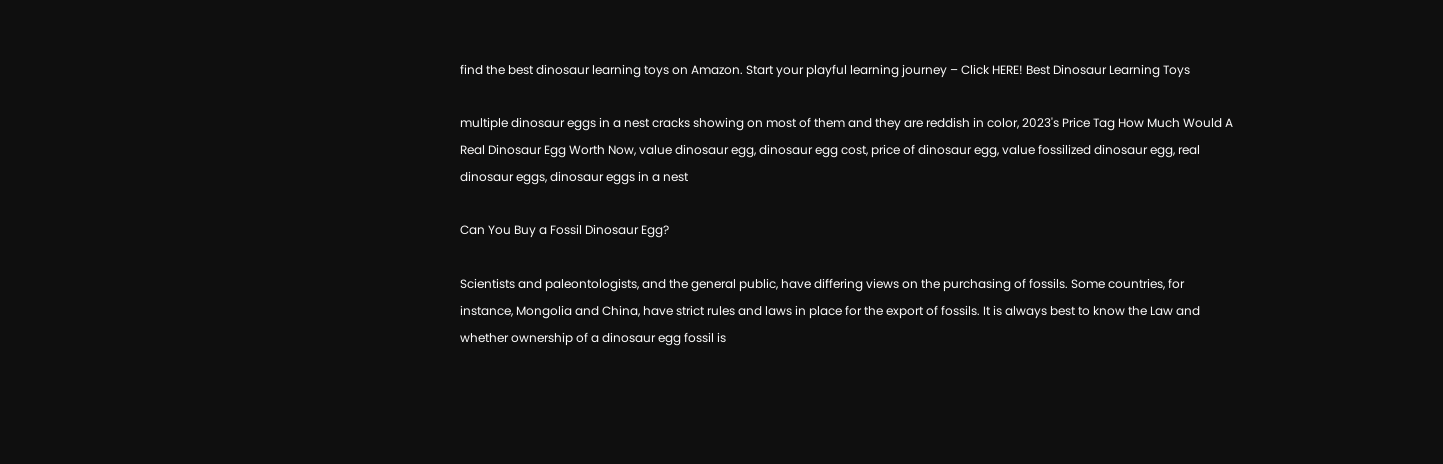find the best dinosaur learning toys on Amazon. Start your playful learning journey – Click HERE! Best Dinosaur Learning Toys

multiple dinosaur eggs in a nest cracks showing on most of them and they are reddish in color, 2023's Price Tag How Much Would A Real Dinosaur Egg Worth Now, value dinosaur egg, dinosaur egg cost, price of dinosaur egg, value fossilized dinosaur egg, real dinosaur eggs, dinosaur eggs in a nest

Can You Buy a Fossil Dinosaur Egg?

Scientists and paleontologists, and the general public, have differing views on the purchasing of fossils. Some countries, for instance, Mongolia and China, have strict rules and laws in place for the export of fossils. It is always best to know the Law and whether ownership of a dinosaur egg fossil is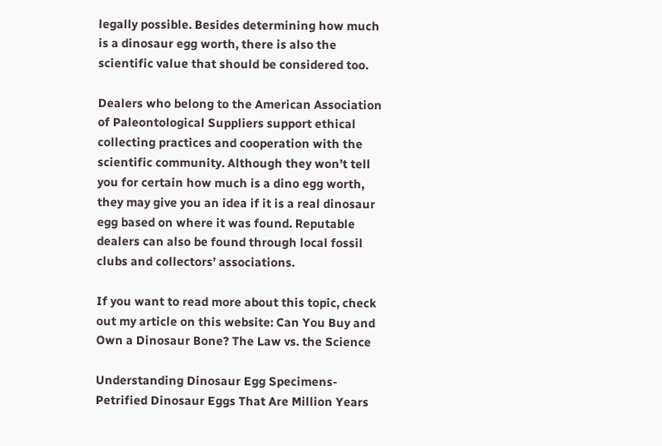legally possible. Besides determining how much is a dinosaur egg worth, there is also the scientific value that should be considered too.

Dealers who belong to the American Association of Paleontological Suppliers support ethical collecting practices and cooperation with the scientific community. Although they won’t tell you for certain how much is a dino egg worth, they may give you an idea if it is a real dinosaur egg based on where it was found. Reputable dealers can also be found through local fossil clubs and collectors’ associations.

If you want to read more about this topic, check out my article on this website: Can You Buy and Own a Dinosaur Bone? The Law vs. the Science

Understanding Dinosaur Egg Specimens- Petrified Dinosaur Eggs That Are Million Years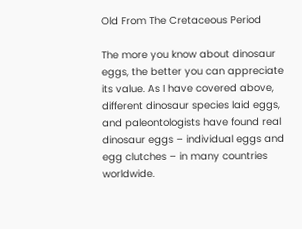Old From The Cretaceous Period

The more you know about dinosaur eggs, the better you can appreciate its value. As I have covered above, different dinosaur species laid eggs, and paleontologists have found real dinosaur eggs – individual eggs and egg clutches – in many countries worldwide.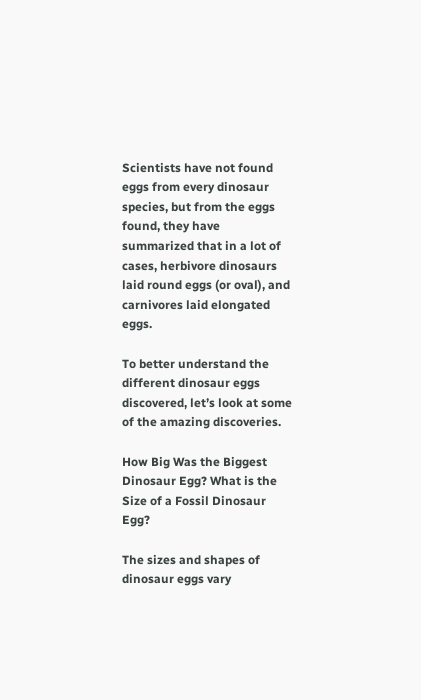Scientists have not found eggs from every dinosaur species, but from the eggs found, they have summarized that in a lot of cases, herbivore dinosaurs laid round eggs (or oval), and carnivores laid elongated eggs.

To better understand the different dinosaur eggs discovered, let’s look at some of the amazing discoveries.

How Big Was the Biggest Dinosaur Egg? What is the Size of a Fossil Dinosaur Egg?

The sizes and shapes of dinosaur eggs vary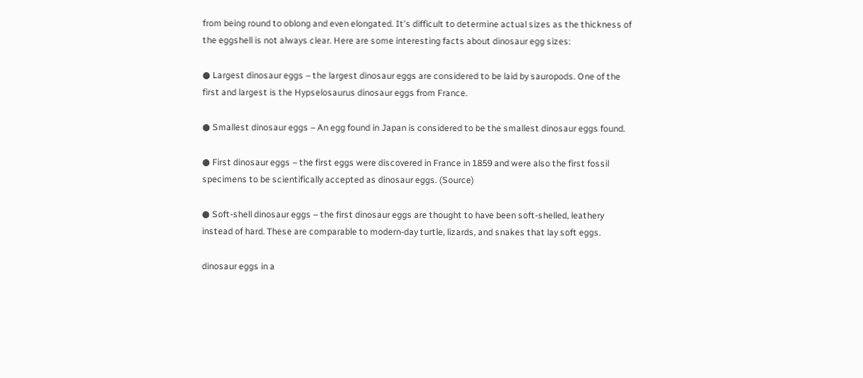from being round to oblong and even elongated. It’s difficult to determine actual sizes as the thickness of the eggshell is not always clear. Here are some interesting facts about dinosaur egg sizes:

● Largest dinosaur eggs – the largest dinosaur eggs are considered to be laid by sauropods. One of the first and largest is the Hypselosaurus dinosaur eggs from France.

● Smallest dinosaur eggs – An egg found in Japan is considered to be the smallest dinosaur eggs found.

● First dinosaur eggs – the first eggs were discovered in France in 1859 and were also the first fossil specimens to be scientifically accepted as dinosaur eggs. (Source)

● Soft-shell dinosaur eggs – the first dinosaur eggs are thought to have been soft-shelled, leathery instead of hard. These are comparable to modern-day turtle, lizards, and snakes that lay soft eggs.

dinosaur eggs in a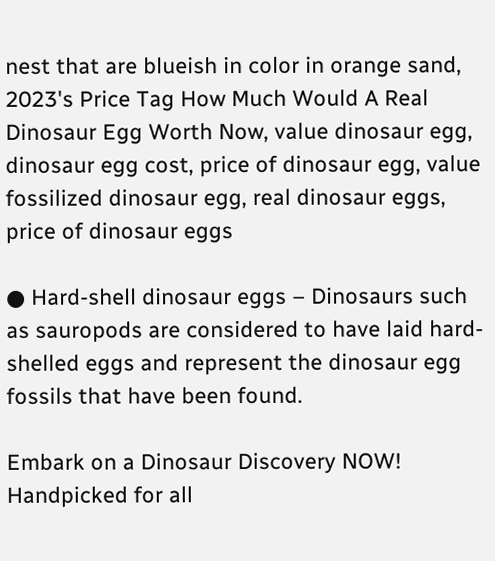nest that are blueish in color in orange sand, 2023's Price Tag How Much Would A Real Dinosaur Egg Worth Now, value dinosaur egg, dinosaur egg cost, price of dinosaur egg, value fossilized dinosaur egg, real dinosaur eggs, price of dinosaur eggs

● Hard-shell dinosaur eggs – Dinosaurs such as sauropods are considered to have laid hard-shelled eggs and represent the dinosaur egg fossils that have been found.

Embark on a Dinosaur Discovery NOW! Handpicked for all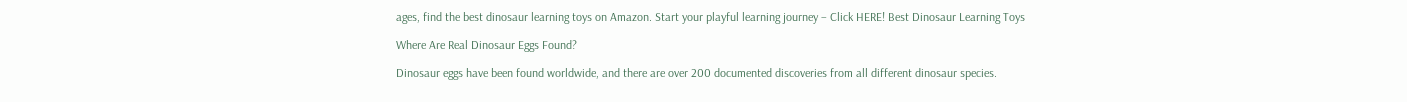ages, find the best dinosaur learning toys on Amazon. Start your playful learning journey – Click HERE! Best Dinosaur Learning Toys

Where Are Real Dinosaur Eggs Found?

Dinosaur eggs have been found worldwide, and there are over 200 documented discoveries from all different dinosaur species.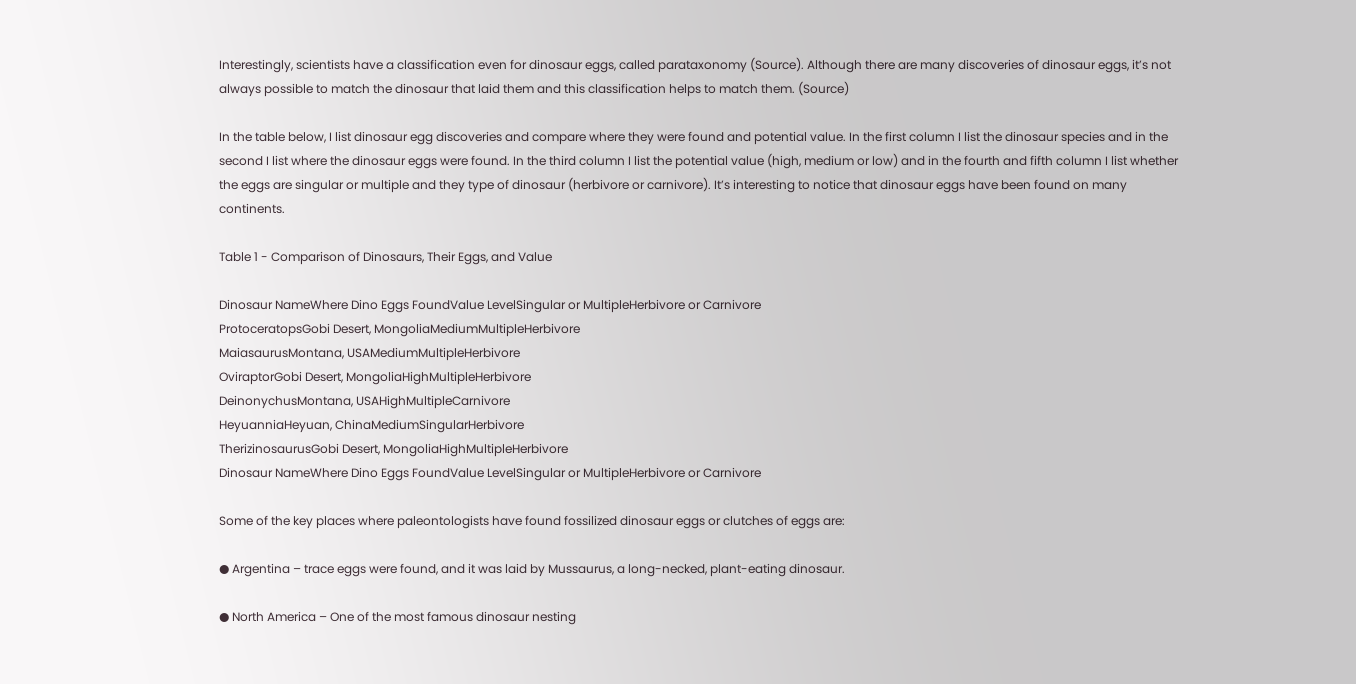Interestingly, scientists have a classification even for dinosaur eggs, called parataxonomy (Source). Although there are many discoveries of dinosaur eggs, it’s not always possible to match the dinosaur that laid them and this classification helps to match them. (Source)

In the table below, I list dinosaur egg discoveries and compare where they were found and potential value. In the first column I list the dinosaur species and in the second I list where the dinosaur eggs were found. In the third column I list the potential value (high, medium or low) and in the fourth and fifth column I list whether the eggs are singular or multiple and they type of dinosaur (herbivore or carnivore). It’s interesting to notice that dinosaur eggs have been found on many continents.

Table 1 - Comparison of Dinosaurs, Their Eggs, and Value

Dinosaur NameWhere Dino Eggs FoundValue LevelSingular or MultipleHerbivore or Carnivore
ProtoceratopsGobi Desert, MongoliaMediumMultipleHerbivore
MaiasaurusMontana, USAMediumMultipleHerbivore
OviraptorGobi Desert, MongoliaHighMultipleHerbivore
DeinonychusMontana, USAHighMultipleCarnivore
HeyuanniaHeyuan, ChinaMediumSingularHerbivore
TherizinosaurusGobi Desert, MongoliaHighMultipleHerbivore
Dinosaur NameWhere Dino Eggs FoundValue LevelSingular or MultipleHerbivore or Carnivore

Some of the key places where paleontologists have found fossilized dinosaur eggs or clutches of eggs are:

● Argentina – trace eggs were found, and it was laid by Mussaurus, a long-necked, plant-eating dinosaur.

● North America – One of the most famous dinosaur nesting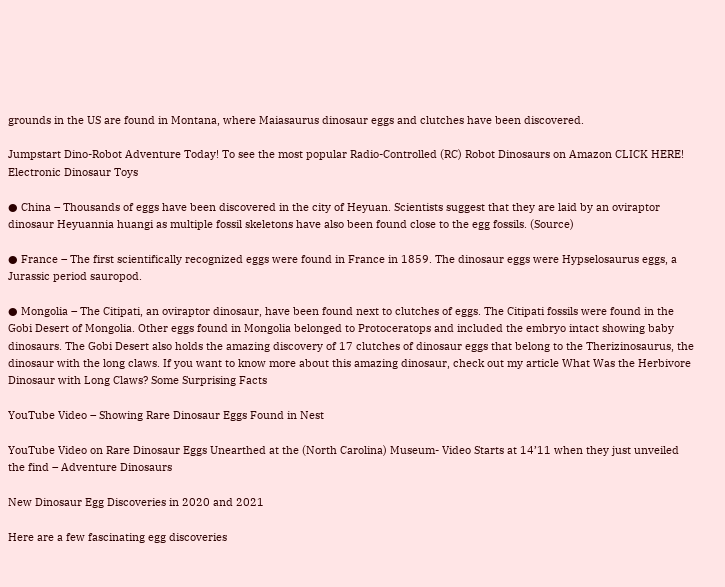grounds in the US are found in Montana, where Maiasaurus dinosaur eggs and clutches have been discovered.

Jumpstart Dino-Robot Adventure Today! To see the most popular Radio-Controlled (RC) Robot Dinosaurs on Amazon CLICK HERE! Electronic Dinosaur Toys

● China – Thousands of eggs have been discovered in the city of Heyuan. Scientists suggest that they are laid by an oviraptor dinosaur Heyuannia huangi as multiple fossil skeletons have also been found close to the egg fossils. (Source)

● France – The first scientifically recognized eggs were found in France in 1859. The dinosaur eggs were Hypselosaurus eggs, a Jurassic period sauropod.

● Mongolia – The Citipati, an oviraptor dinosaur, have been found next to clutches of eggs. The Citipati fossils were found in the Gobi Desert of Mongolia. Other eggs found in Mongolia belonged to Protoceratops and included the embryo intact showing baby dinosaurs. The Gobi Desert also holds the amazing discovery of 17 clutches of dinosaur eggs that belong to the Therizinosaurus, the dinosaur with the long claws. If you want to know more about this amazing dinosaur, check out my article What Was the Herbivore Dinosaur with Long Claws? Some Surprising Facts

YouTube Video – Showing Rare Dinosaur Eggs Found in Nest

YouTube Video on Rare Dinosaur Eggs Unearthed at the (North Carolina) Museum- Video Starts at 14’11 when they just unveiled the find – Adventure Dinosaurs

New Dinosaur Egg Discoveries in 2020 and 2021

Here are a few fascinating egg discoveries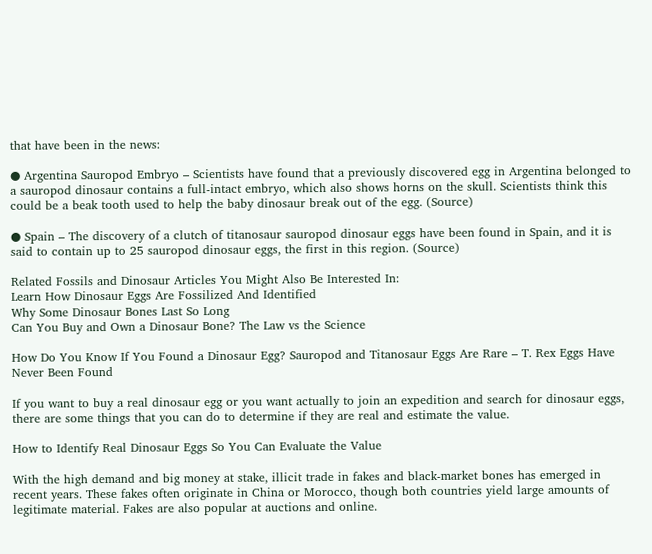that have been in the news:

● Argentina Sauropod Embryo – Scientists have found that a previously discovered egg in Argentina belonged to a sauropod dinosaur contains a full-intact embryo, which also shows horns on the skull. Scientists think this could be a beak tooth used to help the baby dinosaur break out of the egg. (Source)

● Spain – The discovery of a clutch of titanosaur sauropod dinosaur eggs have been found in Spain, and it is said to contain up to 25 sauropod dinosaur eggs, the first in this region. (Source)

Related Fossils and Dinosaur Articles You Might Also Be Interested In:
Learn How Dinosaur Eggs Are Fossilized And Identified
Why Some Dinosaur Bones Last So Long
Can You Buy and Own a Dinosaur Bone? The Law vs the Science

How Do You Know If You Found a Dinosaur Egg? Sauropod and Titanosaur Eggs Are Rare – T. Rex Eggs Have Never Been Found

If you want to buy a real dinosaur egg or you want actually to join an expedition and search for dinosaur eggs, there are some things that you can do to determine if they are real and estimate the value.

How to Identify Real Dinosaur Eggs So You Can Evaluate the Value

With the high demand and big money at stake, illicit trade in fakes and black-market bones has emerged in recent years. These fakes often originate in China or Morocco, though both countries yield large amounts of legitimate material. Fakes are also popular at auctions and online.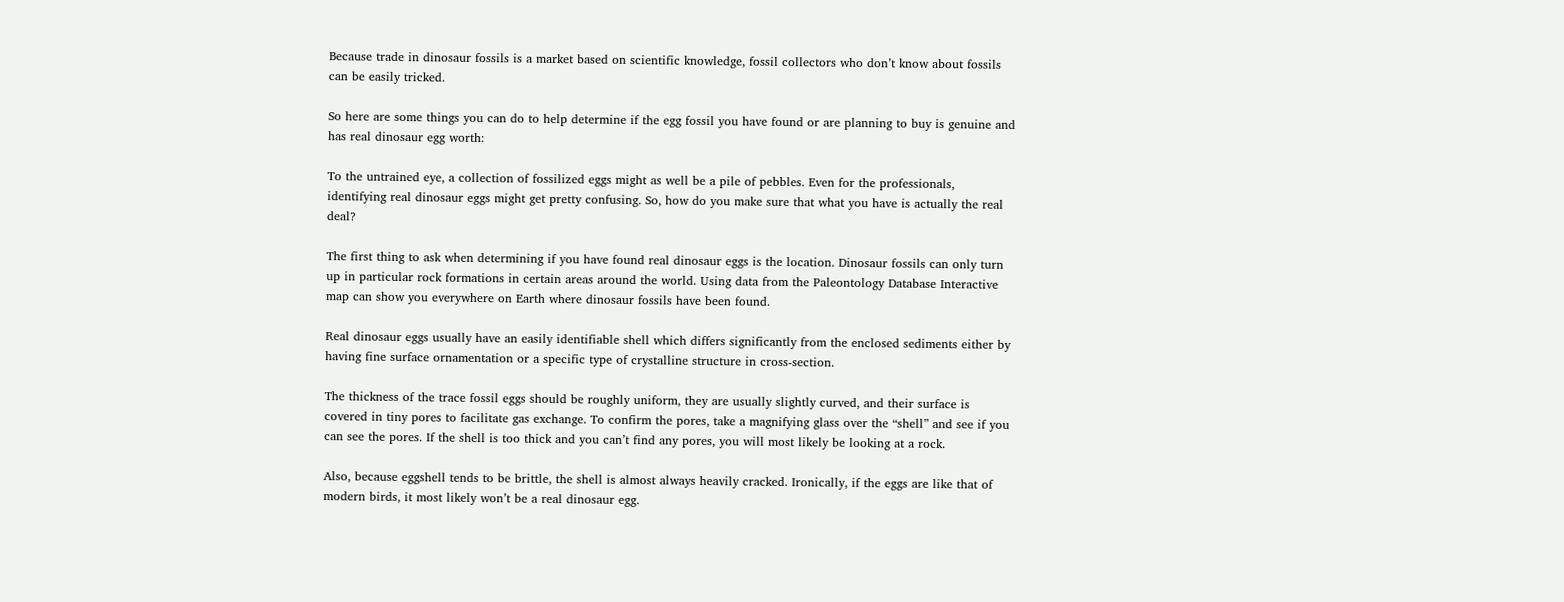Because trade in dinosaur fossils is a market based on scientific knowledge, fossil collectors who don’t know about fossils can be easily tricked.

So here are some things you can do to help determine if the egg fossil you have found or are planning to buy is genuine and has real dinosaur egg worth:

To the untrained eye, a collection of fossilized eggs might as well be a pile of pebbles. Even for the professionals, identifying real dinosaur eggs might get pretty confusing. So, how do you make sure that what you have is actually the real deal?

The first thing to ask when determining if you have found real dinosaur eggs is the location. Dinosaur fossils can only turn up in particular rock formations in certain areas around the world. Using data from the Paleontology Database Interactive map can show you everywhere on Earth where dinosaur fossils have been found.

Real dinosaur eggs usually have an easily identifiable shell which differs significantly from the enclosed sediments either by having fine surface ornamentation or a specific type of crystalline structure in cross-section.

The thickness of the trace fossil eggs should be roughly uniform, they are usually slightly curved, and their surface is covered in tiny pores to facilitate gas exchange. To confirm the pores, take a magnifying glass over the “shell” and see if you can see the pores. If the shell is too thick and you can’t find any pores, you will most likely be looking at a rock.

Also, because eggshell tends to be brittle, the shell is almost always heavily cracked. Ironically, if the eggs are like that of modern birds, it most likely won’t be a real dinosaur egg.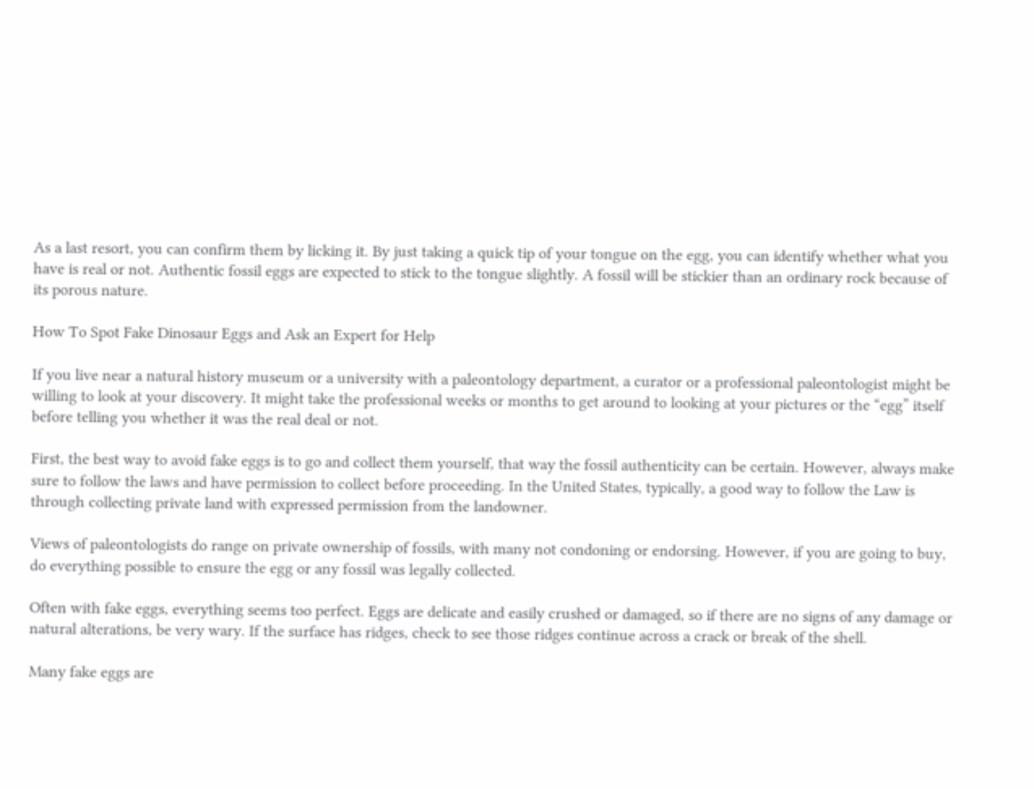As a last resort, you can confirm them by licking it. By just taking a quick tip of your tongue on the egg, you can identify whether what you have is real or not. Authentic fossil eggs are expected to stick to the tongue slightly. A fossil will be stickier than an ordinary rock because of its porous nature.

How To Spot Fake Dinosaur Eggs and Ask an Expert for Help

If you live near a natural history museum or a university with a paleontology department, a curator or a professional paleontologist might be willing to look at your discovery. It might take the professional weeks or months to get around to looking at your pictures or the “egg” itself before telling you whether it was the real deal or not.

First, the best way to avoid fake eggs is to go and collect them yourself, that way the fossil authenticity can be certain. However, always make sure to follow the laws and have permission to collect before proceeding. In the United States, typically, a good way to follow the Law is through collecting private land with expressed permission from the landowner.

Views of paleontologists do range on private ownership of fossils, with many not condoning or endorsing. However, if you are going to buy, do everything possible to ensure the egg or any fossil was legally collected.

Often with fake eggs, everything seems too perfect. Eggs are delicate and easily crushed or damaged, so if there are no signs of any damage or natural alterations, be very wary. If the surface has ridges, check to see those ridges continue across a crack or break of the shell.

Many fake eggs are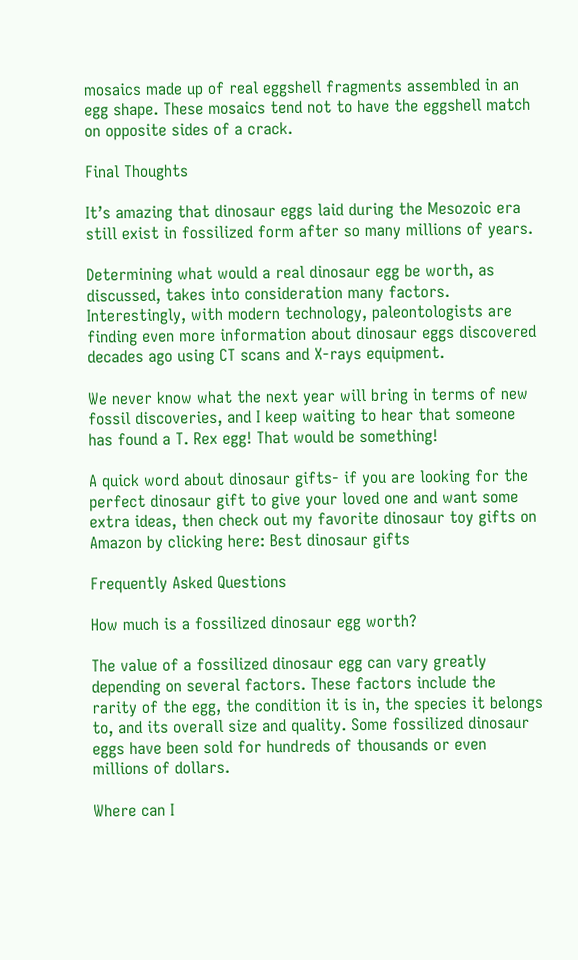mosaics made up of real eggshell fragments assembled in an egg shape. These mosaics tend not to have the eggshell match on opposite sides of a crack.

Final Thoughts

It’s amazing that dinosaur eggs laid during the Mesozoic era still exist in fossilized form after so many millions of years.

Determining what would a real dinosaur egg be worth, as discussed, takes into consideration many factors. Interestingly, with modern technology, paleontologists are finding even more information about dinosaur eggs discovered decades ago using CT scans and X-rays equipment.

We never know what the next year will bring in terms of new fossil discoveries, and I keep waiting to hear that someone has found a T. Rex egg! That would be something!

A quick word about dinosaur gifts- if you are looking for the perfect dinosaur gift to give your loved one and want some extra ideas, then check out my favorite dinosaur toy gifts on Amazon by clicking here: Best dinosaur gifts

Frequently Asked Questions

How much is a fossilized dinosaur egg worth?

The value of a fossilized dinosaur egg can vary greatly depending on several factors. These factors include the rarity of the egg, the condition it is in, the species it belongs to, and its overall size and quality. Some fossilized dinosaur eggs have been sold for hundreds of thousands or even millions of dollars.

Where can I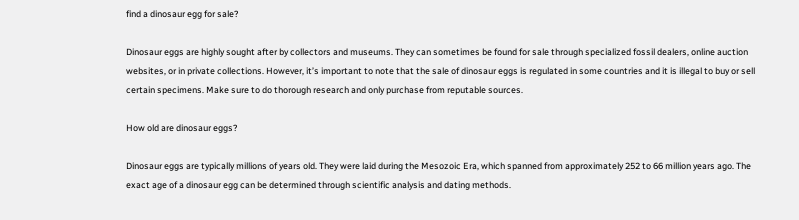find a dinosaur egg for sale?

Dinosaur eggs are highly sought after by collectors and museums. They can sometimes be found for sale through specialized fossil dealers, online auction websites, or in private collections. However, it’s important to note that the sale of dinosaur eggs is regulated in some countries and it is illegal to buy or sell certain specimens. Make sure to do thorough research and only purchase from reputable sources.

How old are dinosaur eggs?

Dinosaur eggs are typically millions of years old. They were laid during the Mesozoic Era, which spanned from approximately 252 to 66 million years ago. The exact age of a dinosaur egg can be determined through scientific analysis and dating methods.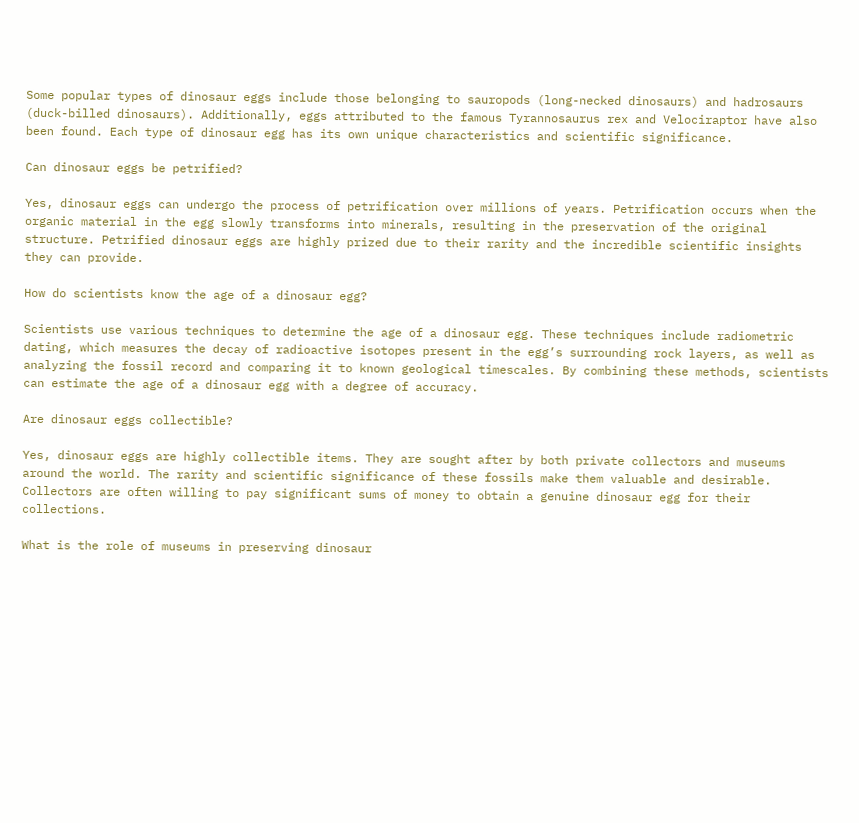Some popular types of dinosaur eggs include those belonging to sauropods (long-necked dinosaurs) and hadrosaurs (duck-billed dinosaurs). Additionally, eggs attributed to the famous Tyrannosaurus rex and Velociraptor have also been found. Each type of dinosaur egg has its own unique characteristics and scientific significance.

Can dinosaur eggs be petrified?

Yes, dinosaur eggs can undergo the process of petrification over millions of years. Petrification occurs when the organic material in the egg slowly transforms into minerals, resulting in the preservation of the original structure. Petrified dinosaur eggs are highly prized due to their rarity and the incredible scientific insights they can provide.

How do scientists know the age of a dinosaur egg?

Scientists use various techniques to determine the age of a dinosaur egg. These techniques include radiometric dating, which measures the decay of radioactive isotopes present in the egg’s surrounding rock layers, as well as analyzing the fossil record and comparing it to known geological timescales. By combining these methods, scientists can estimate the age of a dinosaur egg with a degree of accuracy.

Are dinosaur eggs collectible?

Yes, dinosaur eggs are highly collectible items. They are sought after by both private collectors and museums around the world. The rarity and scientific significance of these fossils make them valuable and desirable. Collectors are often willing to pay significant sums of money to obtain a genuine dinosaur egg for their collections.

What is the role of museums in preserving dinosaur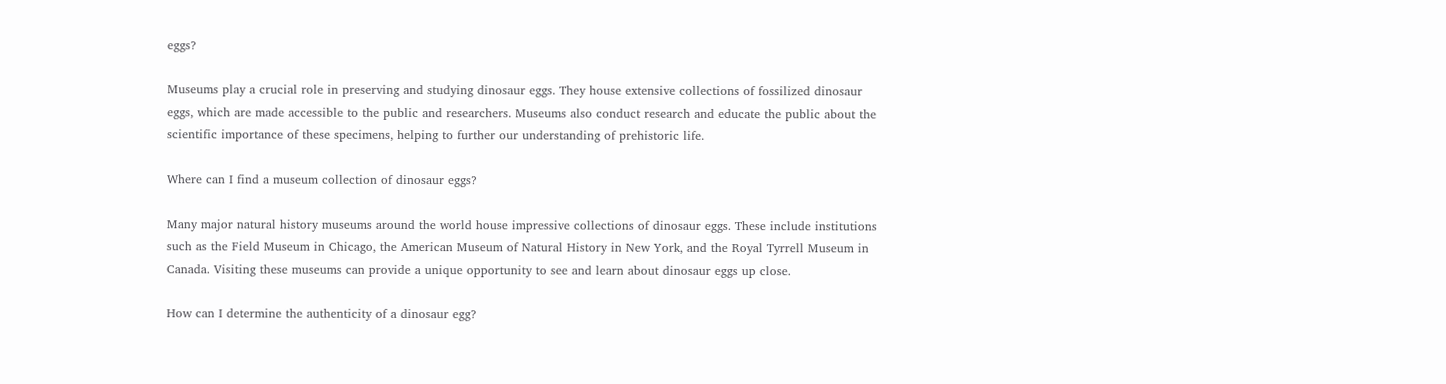eggs?

Museums play a crucial role in preserving and studying dinosaur eggs. They house extensive collections of fossilized dinosaur eggs, which are made accessible to the public and researchers. Museums also conduct research and educate the public about the scientific importance of these specimens, helping to further our understanding of prehistoric life.

Where can I find a museum collection of dinosaur eggs?

Many major natural history museums around the world house impressive collections of dinosaur eggs. These include institutions such as the Field Museum in Chicago, the American Museum of Natural History in New York, and the Royal Tyrrell Museum in Canada. Visiting these museums can provide a unique opportunity to see and learn about dinosaur eggs up close.

How can I determine the authenticity of a dinosaur egg?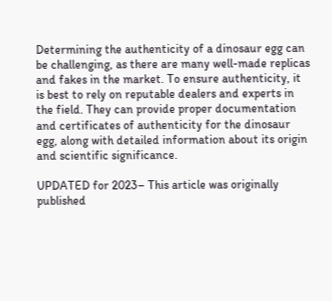Determining the authenticity of a dinosaur egg can be challenging, as there are many well-made replicas and fakes in the market. To ensure authenticity, it is best to rely on reputable dealers and experts in the field. They can provide proper documentation and certificates of authenticity for the dinosaur egg, along with detailed information about its origin and scientific significance.

UPDATED for 2023– This article was originally published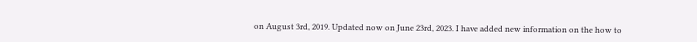on August 3rd, 2019. Updated now on June 23rd, 2023. I have added new information on the how to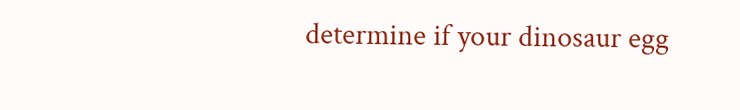determine if your dinosaur egg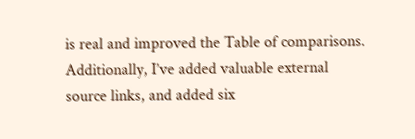is real and improved the Table of comparisons. Additionally, I’ve added valuable external source links, and added six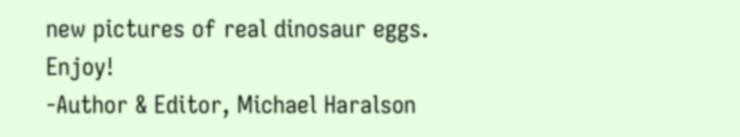new pictures of real dinosaur eggs. Enjoy!
-Author & Editor, Michael Haralson